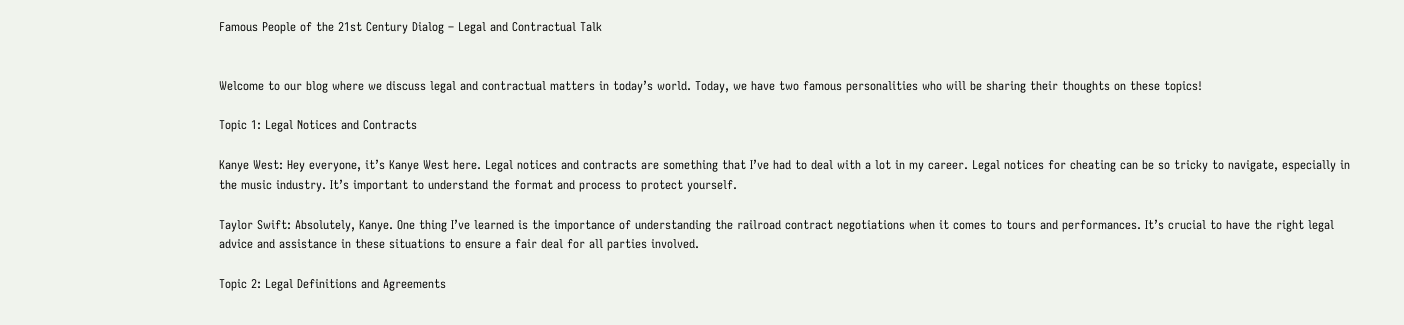Famous People of the 21st Century Dialog – Legal and Contractual Talk


Welcome to our blog where we discuss legal and contractual matters in today’s world. Today, we have two famous personalities who will be sharing their thoughts on these topics!

Topic 1: Legal Notices and Contracts

Kanye West: Hey everyone, it’s Kanye West here. Legal notices and contracts are something that I’ve had to deal with a lot in my career. Legal notices for cheating can be so tricky to navigate, especially in the music industry. It’s important to understand the format and process to protect yourself.

Taylor Swift: Absolutely, Kanye. One thing I’ve learned is the importance of understanding the railroad contract negotiations when it comes to tours and performances. It’s crucial to have the right legal advice and assistance in these situations to ensure a fair deal for all parties involved.

Topic 2: Legal Definitions and Agreements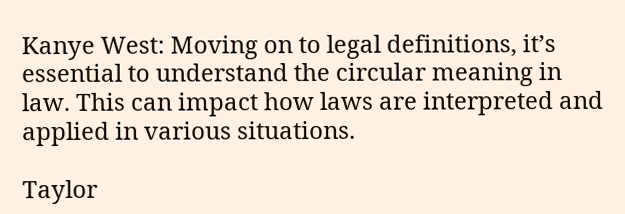Kanye West: Moving on to legal definitions, it’s essential to understand the circular meaning in law. This can impact how laws are interpreted and applied in various situations.

Taylor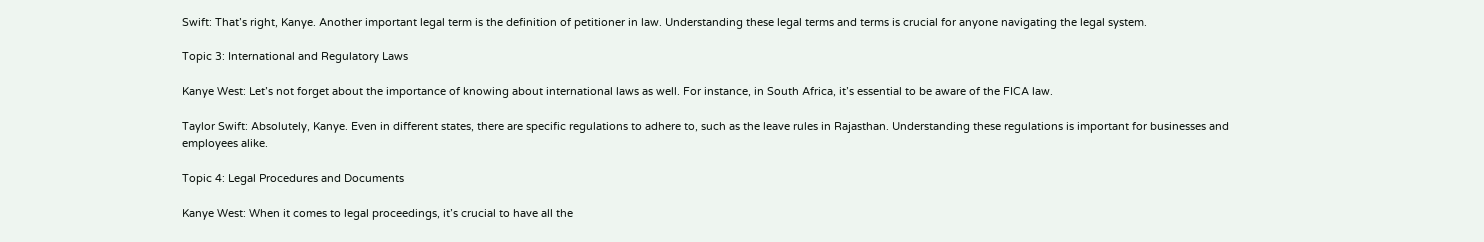Swift: That’s right, Kanye. Another important legal term is the definition of petitioner in law. Understanding these legal terms and terms is crucial for anyone navigating the legal system.

Topic 3: International and Regulatory Laws

Kanye West: Let’s not forget about the importance of knowing about international laws as well. For instance, in South Africa, it’s essential to be aware of the FICA law.

Taylor Swift: Absolutely, Kanye. Even in different states, there are specific regulations to adhere to, such as the leave rules in Rajasthan. Understanding these regulations is important for businesses and employees alike.

Topic 4: Legal Procedures and Documents

Kanye West: When it comes to legal proceedings, it’s crucial to have all the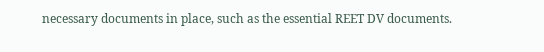necessary documents in place, such as the essential REET DV documents.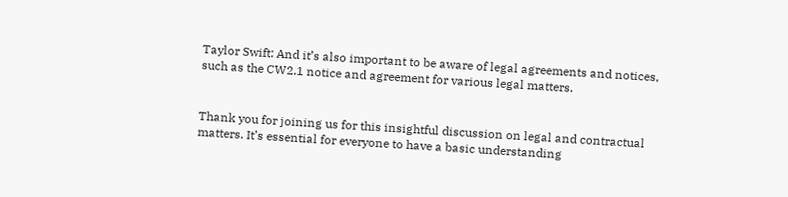Taylor Swift: And it’s also important to be aware of legal agreements and notices, such as the CW2.1 notice and agreement for various legal matters.


Thank you for joining us for this insightful discussion on legal and contractual matters. It’s essential for everyone to have a basic understanding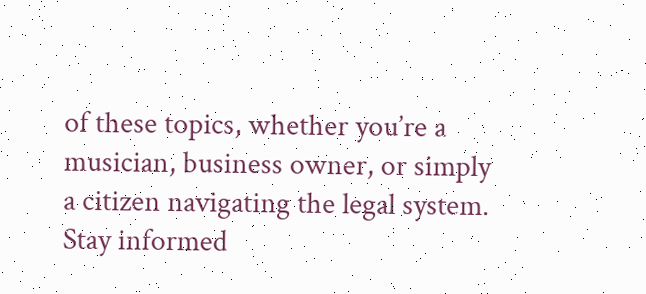of these topics, whether you’re a musician, business owner, or simply a citizen navigating the legal system. Stay informed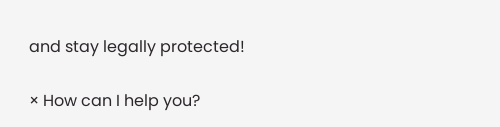and stay legally protected!

× How can I help you?